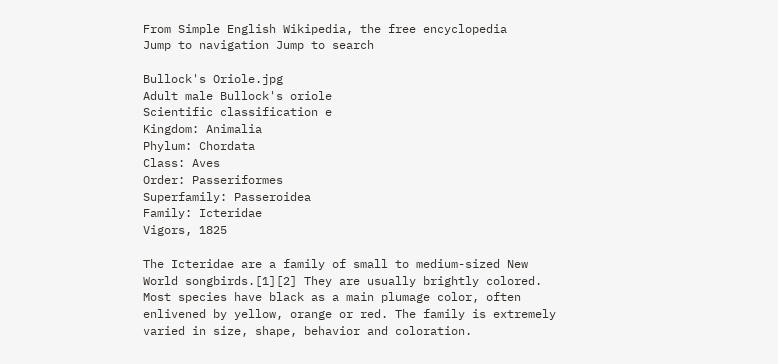From Simple English Wikipedia, the free encyclopedia
Jump to navigation Jump to search

Bullock's Oriole.jpg
Adult male Bullock's oriole
Scientific classification e
Kingdom: Animalia
Phylum: Chordata
Class: Aves
Order: Passeriformes
Superfamily: Passeroidea
Family: Icteridae
Vigors, 1825

The Icteridae are a family of small to medium-sized New World songbirds.[1][2] They are usually brightly colored. Most species have black as a main plumage color, often enlivened by yellow, orange or red. The family is extremely varied in size, shape, behavior and coloration.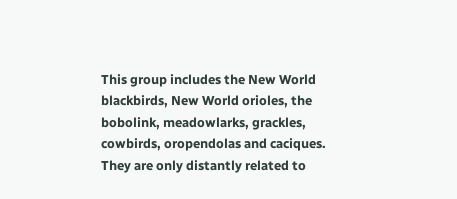This group includes the New World blackbirds, New World orioles, the bobolink, meadowlarks, grackles, cowbirds, oropendolas and caciques. They are only distantly related to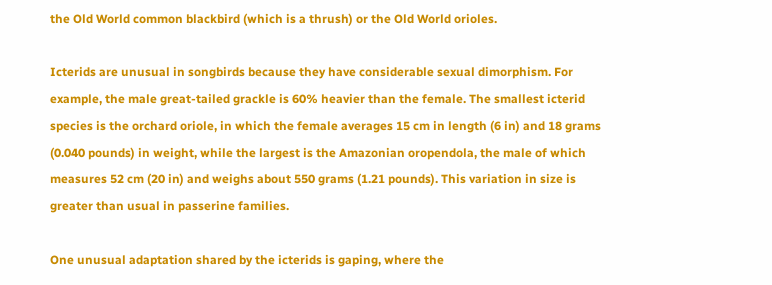the Old World common blackbird (which is a thrush) or the Old World orioles.

Icterids are unusual in songbirds because they have considerable sexual dimorphism. For example, the male great-tailed grackle is 60% heavier than the female. The smallest icterid species is the orchard oriole, in which the female averages 15 cm in length (6 in) and 18 grams (0.040 pounds) in weight, while the largest is the Amazonian oropendola, the male of which measures 52 cm (20 in) and weighs about 550 grams (1.21 pounds). This variation in size is greater than usual in passerine families.

One unusual adaptation shared by the icterids is gaping, where the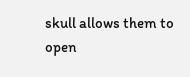skull allows them to open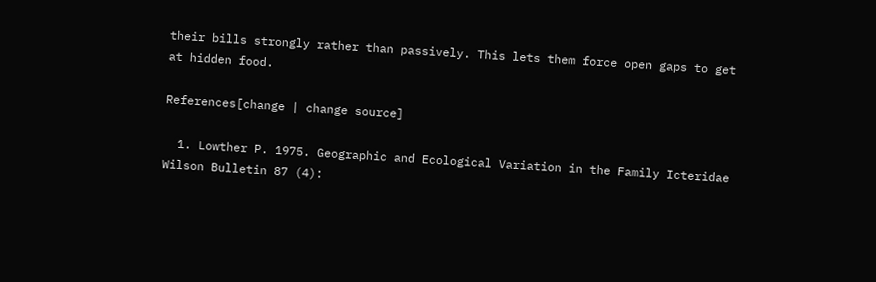their bills strongly rather than passively. This lets them force open gaps to get at hidden food.

References[change | change source]

  1. Lowther P. 1975. Geographic and Ecological Variation in the Family Icteridae Wilson Bulletin 87 (4):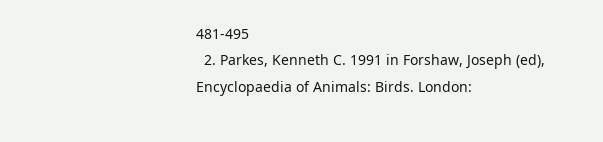481-495
  2. Parkes, Kenneth C. 1991 in Forshaw, Joseph (ed), Encyclopaedia of Animals: Birds. London: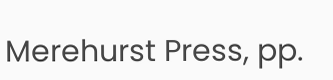Merehurst Press, pp.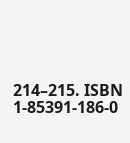214–215. ISBN 1-85391-186-0